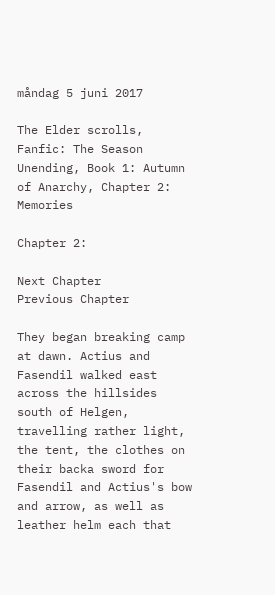måndag 5 juni 2017

The Elder scrolls, Fanfic: The Season Unending, Book 1: Autumn of Anarchy, Chapter 2: Memories

Chapter 2:

Next Chapter
Previous Chapter

They began breaking camp at dawn. Actius and Fasendil walked east across the hillsides south of Helgen, travelling rather light, the tent, the clothes on their backa sword for Fasendil and Actius's bow and arrow, as well as leather helm each that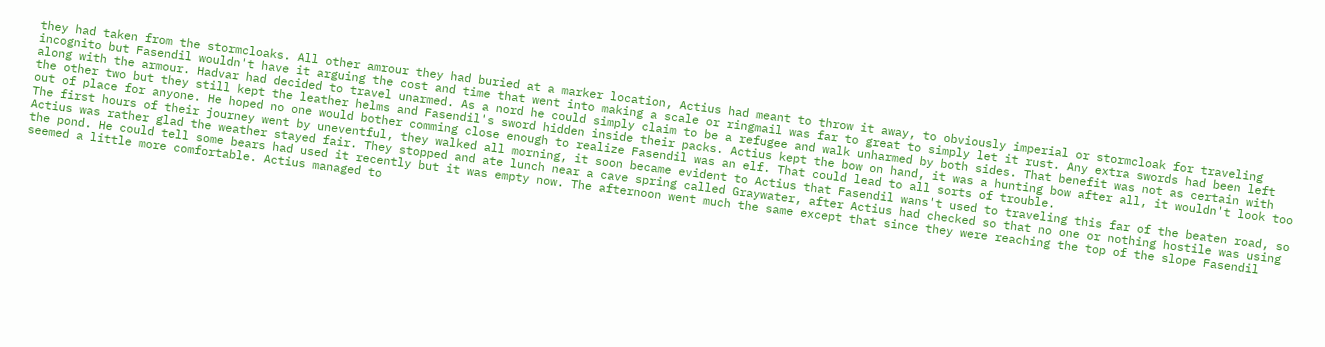they had taken from the stormcloaks. All other amrour they had buried at a marker location, Actius had meant to throw it away, to obviously imperial or stormcloak for traveling incognito but Fasendil wouldn't have it arguing the cost and time that went into making a scale or ringmail was far to great to simply let it rust. Any extra swords had been left along with the armour. Hadvar had decided to travel unarmed. As a nord he could simply claim to be a refugee and walk unharmed by both sides. That benefit was not as certain with the other two but they still kept the leather helms and Fasendil's sword hidden inside their packs. Actius kept the bow on hand, it was a hunting bow after all, it wouldn't look too out of place for anyone. He hoped no one would bother comming close enough to realize Fasendil was an elf. That could lead to all sorts of trouble.
The first hours of their journey went by uneventful, they walked all morning, it soon became evident to Actius that Fasendil wans't used to traveling this far of the beaten road, so Actius was rather glad the weather stayed fair. They stopped and ate lunch near a cave spring called Graywater, after Actius had checked so that no one or nothing hostile was using the pond. He could tell some bears had used it recently but it was empty now. The afternoon went much the same except that since they were reaching the top of the slope Fasendil seemed a little more comfortable. Actius managed to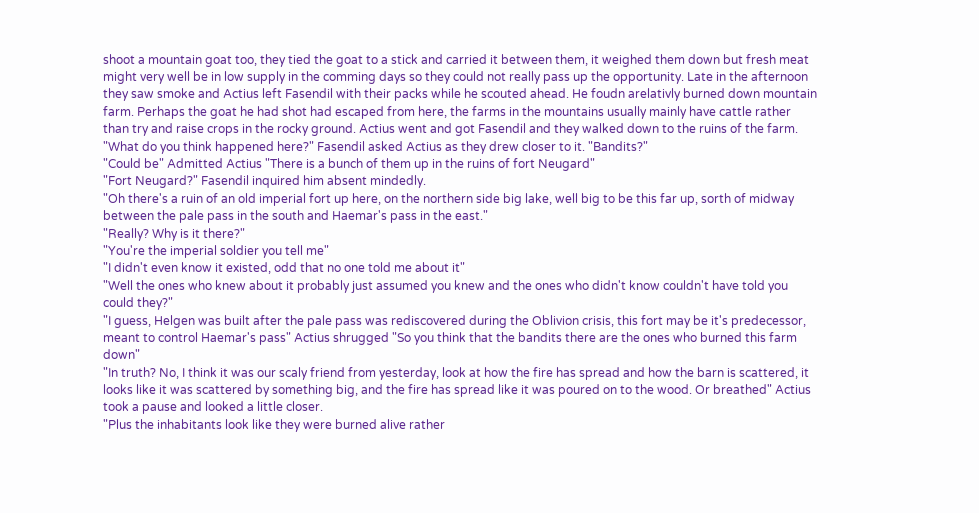shoot a mountain goat too, they tied the goat to a stick and carried it between them, it weighed them down but fresh meat might very well be in low supply in the comming days so they could not really pass up the opportunity. Late in the afternoon they saw smoke and Actius left Fasendil with their packs while he scouted ahead. He foudn arelativly burned down mountain farm. Perhaps the goat he had shot had escaped from here, the farms in the mountains usually mainly have cattle rather than try and raise crops in the rocky ground. Actius went and got Fasendil and they walked down to the ruins of the farm.
"What do you think happened here?" Fasendil asked Actius as they drew closer to it. "Bandits?"
"Could be" Admitted Actius "There is a bunch of them up in the ruins of fort Neugard"
"Fort Neugard?" Fasendil inquired him absent mindedly.
"Oh there's a ruin of an old imperial fort up here, on the northern side big lake, well big to be this far up, sorth of midway between the pale pass in the south and Haemar's pass in the east."
"Really? Why is it there?"
"You're the imperial soldier you tell me"
"I didn't even know it existed, odd that no one told me about it"
"Well the ones who knew about it probably just assumed you knew and the ones who didn't know couldn't have told you could they?"
"I guess, Helgen was built after the pale pass was rediscovered during the Oblivion crisis, this fort may be it's predecessor, meant to control Haemar's pass" Actius shrugged "So you think that the bandits there are the ones who burned this farm down"
"In truth? No, I think it was our scaly friend from yesterday, look at how the fire has spread and how the barn is scattered, it looks like it was scattered by something big, and the fire has spread like it was poured on to the wood. Or breathed" Actius took a pause and looked a little closer.
"Plus the inhabitants look like they were burned alive rather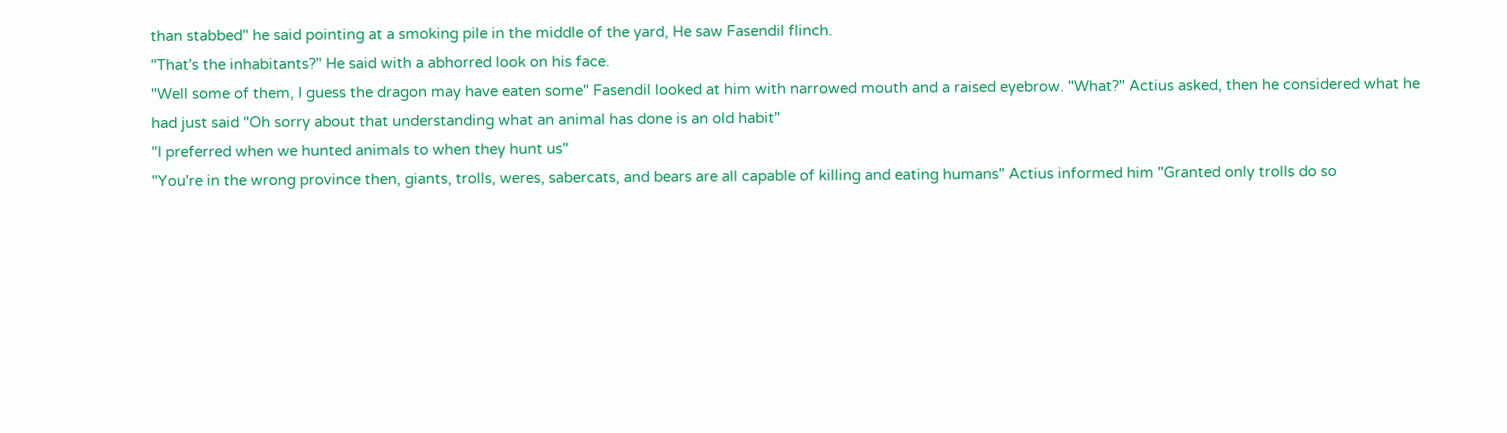than stabbed" he said pointing at a smoking pile in the middle of the yard, He saw Fasendil flinch.
"That's the inhabitants?" He said with a abhorred look on his face.
"Well some of them, I guess the dragon may have eaten some" Fasendil looked at him with narrowed mouth and a raised eyebrow. "What?" Actius asked, then he considered what he had just said "Oh sorry about that understanding what an animal has done is an old habit"
"I preferred when we hunted animals to when they hunt us"
"You're in the wrong province then, giants, trolls, weres, sabercats, and bears are all capable of killing and eating humans" Actius informed him "Granted only trolls do so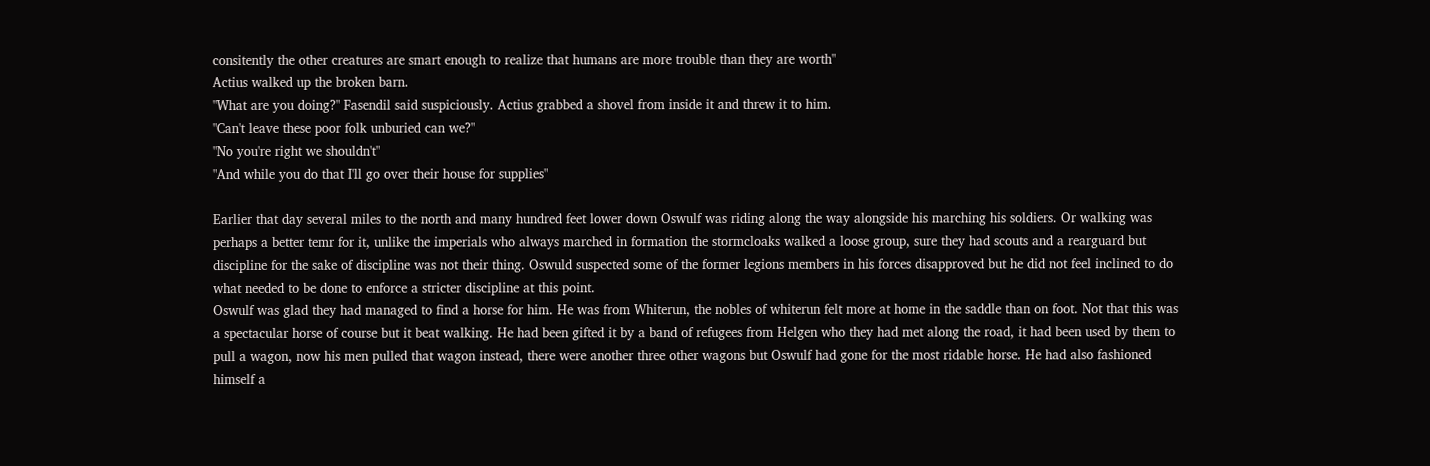consitently the other creatures are smart enough to realize that humans are more trouble than they are worth"
Actius walked up the broken barn.
"What are you doing?" Fasendil said suspiciously. Actius grabbed a shovel from inside it and threw it to him.
"Can't leave these poor folk unburied can we?"
"No you're right we shouldn't"
"And while you do that I'll go over their house for supplies"

Earlier that day several miles to the north and many hundred feet lower down Oswulf was riding along the way alongside his marching his soldiers. Or walking was perhaps a better temr for it, unlike the imperials who always marched in formation the stormcloaks walked a loose group, sure they had scouts and a rearguard but discipline for the sake of discipline was not their thing. Oswuld suspected some of the former legions members in his forces disapproved but he did not feel inclined to do what needed to be done to enforce a stricter discipline at this point.
Oswulf was glad they had managed to find a horse for him. He was from Whiterun, the nobles of whiterun felt more at home in the saddle than on foot. Not that this was a spectacular horse of course but it beat walking. He had been gifted it by a band of refugees from Helgen who they had met along the road, it had been used by them to pull a wagon, now his men pulled that wagon instead, there were another three other wagons but Oswulf had gone for the most ridable horse. He had also fashioned himself a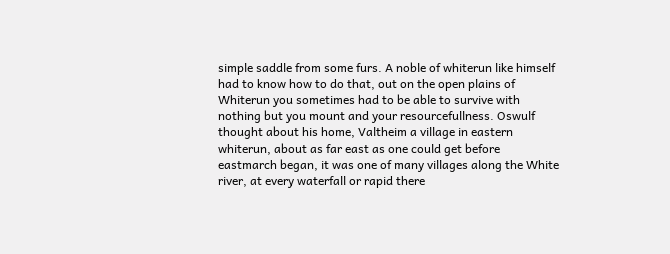simple saddle from some furs. A noble of whiterun like himself had to know how to do that, out on the open plains of Whiterun you sometimes had to be able to survive with nothing but you mount and your resourcefullness. Oswulf thought about his home, Valtheim a village in eastern whiterun, about as far east as one could get before eastmarch began, it was one of many villages along the White river, at every waterfall or rapid there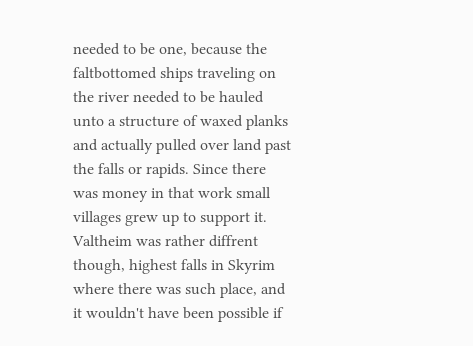needed to be one, because the faltbottomed ships traveling on the river needed to be hauled unto a structure of waxed planks and actually pulled over land past the falls or rapids. Since there was money in that work small villages grew up to support it. Valtheim was rather diffrent though, highest falls in Skyrim where there was such place, and it wouldn't have been possible if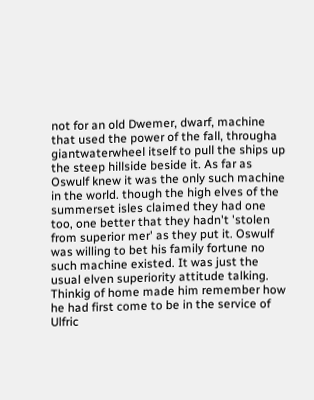not for an old Dwemer, dwarf, machine that used the power of the fall, througha  giantwaterwheel itself to pull the ships up the steep hillside beside it. As far as Oswulf knew it was the only such machine in the world. though the high elves of the summerset isles claimed they had one too, one better that they hadn't 'stolen from superior mer' as they put it. Oswulf was willing to bet his family fortune no such machine existed. It was just the usual elven superiority attitude talking.
Thinkig of home made him remember how he had first come to be in the service of Ulfric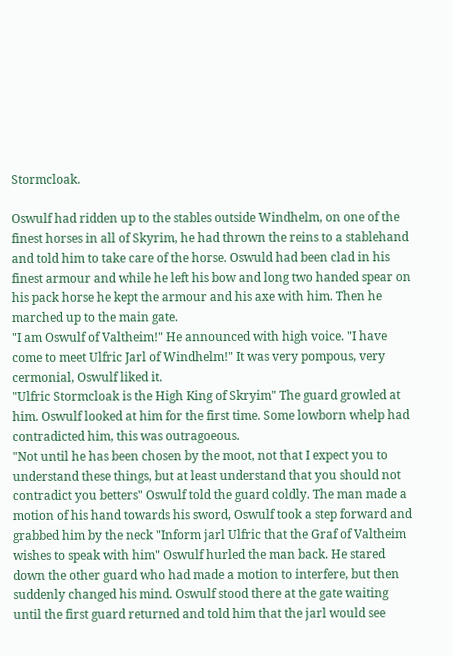Stormcloak.

Oswulf had ridden up to the stables outside Windhelm, on one of the finest horses in all of Skyrim, he had thrown the reins to a stablehand and told him to take care of the horse. Oswuld had been clad in his finest armour and while he left his bow and long two handed spear on his pack horse he kept the armour and his axe with him. Then he marched up to the main gate.
"I am Oswulf of Valtheim!" He announced with high voice. "I have come to meet Ulfric Jarl of Windhelm!" It was very pompous, very cermonial, Oswulf liked it.
"Ulfric Stormcloak is the High King of Skryim" The guard growled at him. Oswulf looked at him for the first time. Some lowborn whelp had contradicted him, this was outragoeous.
"Not until he has been chosen by the moot, not that I expect you to understand these things, but at least understand that you should not contradict you betters" Oswulf told the guard coldly. The man made a motion of his hand towards his sword, Oswulf took a step forward and grabbed him by the neck "Inform jarl Ulfric that the Graf of Valtheim wishes to speak with him" Oswulf hurled the man back. He stared down the other guard who had made a motion to interfere, but then suddenly changed his mind. Oswulf stood there at the gate waiting until the first guard returned and told him that the jarl would see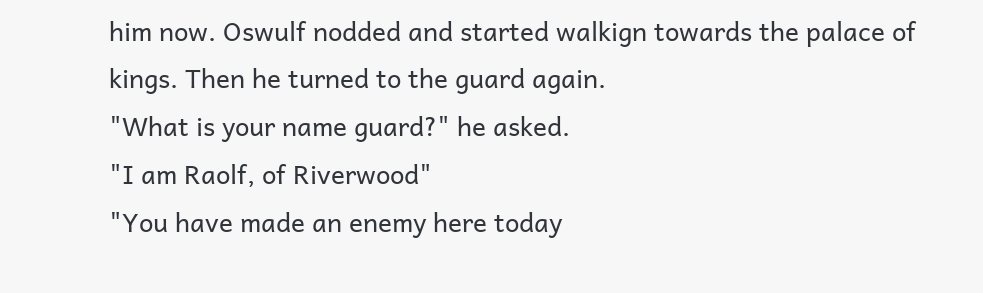him now. Oswulf nodded and started walkign towards the palace of kings. Then he turned to the guard again.
"What is your name guard?" he asked.
"I am Raolf, of Riverwood"
"You have made an enemy here today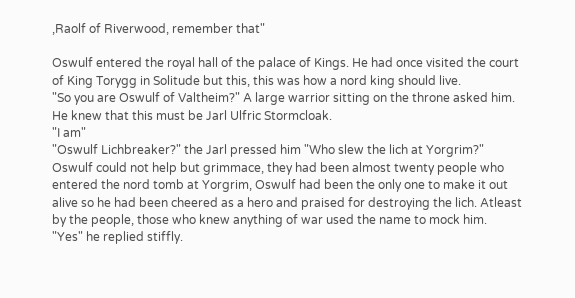,Raolf of Riverwood, remember that"

Oswulf entered the royal hall of the palace of Kings. He had once visited the court of King Torygg in Solitude but this, this was how a nord king should live.
"So you are Oswulf of Valtheim?" A large warrior sitting on the throne asked him. He knew that this must be Jarl Ulfric Stormcloak.
"I am"
"Oswulf Lichbreaker?" the Jarl pressed him "Who slew the lich at Yorgrim?" Oswulf could not help but grimmace, they had been almost twenty people who entered the nord tomb at Yorgrim, Oswulf had been the only one to make it out alive so he had been cheered as a hero and praised for destroying the lich. Atleast by the people, those who knew anything of war used the name to mock him.
"Yes" he replied stiffly.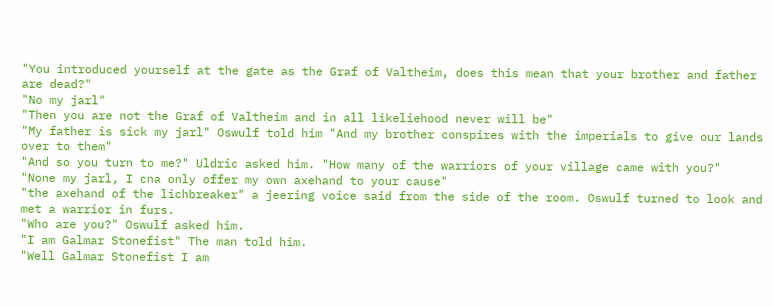"You introduced yourself at the gate as the Graf of Valtheim, does this mean that your brother and father are dead?"
"No my jarl"
"Then you are not the Graf of Valtheim and in all likeliehood never will be"
"My father is sick my jarl" Oswulf told him "And my brother conspires with the imperials to give our lands over to them"
"And so you turn to me?" Uldric asked him. "How many of the warriors of your village came with you?"
"None my jarl, I cna only offer my own axehand to your cause"
"the axehand of the lichbreaker" a jeering voice said from the side of the room. Oswulf turned to look and met a warrior in furs.
"Who are you?" Oswulf asked him.
"I am Galmar Stonefist" The man told him.
"Well Galmar Stonefist I am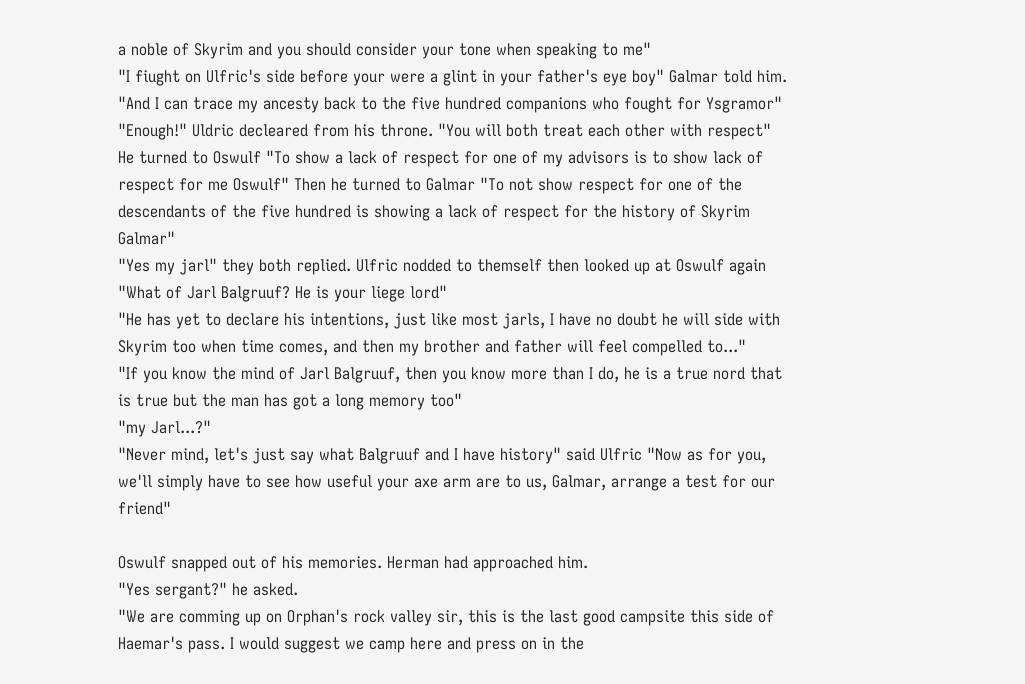a noble of Skyrim and you should consider your tone when speaking to me"
"I fiught on Ulfric's side before your were a glint in your father's eye boy" Galmar told him.
"And I can trace my ancesty back to the five hundred companions who fought for Ysgramor"
"Enough!" Uldric decleared from his throne. "You will both treat each other with respect" He turned to Oswulf "To show a lack of respect for one of my advisors is to show lack of respect for me Oswulf" Then he turned to Galmar "To not show respect for one of the descendants of the five hundred is showing a lack of respect for the history of Skyrim Galmar"
"Yes my jarl" they both replied. Ulfric nodded to themself then looked up at Oswulf again "What of Jarl Balgruuf? He is your liege lord"
"He has yet to declare his intentions, just like most jarls, I have no doubt he will side with Skyrim too when time comes, and then my brother and father will feel compelled to..."
"If you know the mind of Jarl Balgruuf, then you know more than I do, he is a true nord that is true but the man has got a long memory too"
"my Jarl...?"
"Never mind, let's just say what Balgruuf and I have history" said Ulfric "Now as for you, we'll simply have to see how useful your axe arm are to us, Galmar, arrange a test for our friend"

Oswulf snapped out of his memories. Herman had approached him.
"Yes sergant?" he asked.
"We are comming up on Orphan's rock valley sir, this is the last good campsite this side of Haemar's pass. I would suggest we camp here and press on in the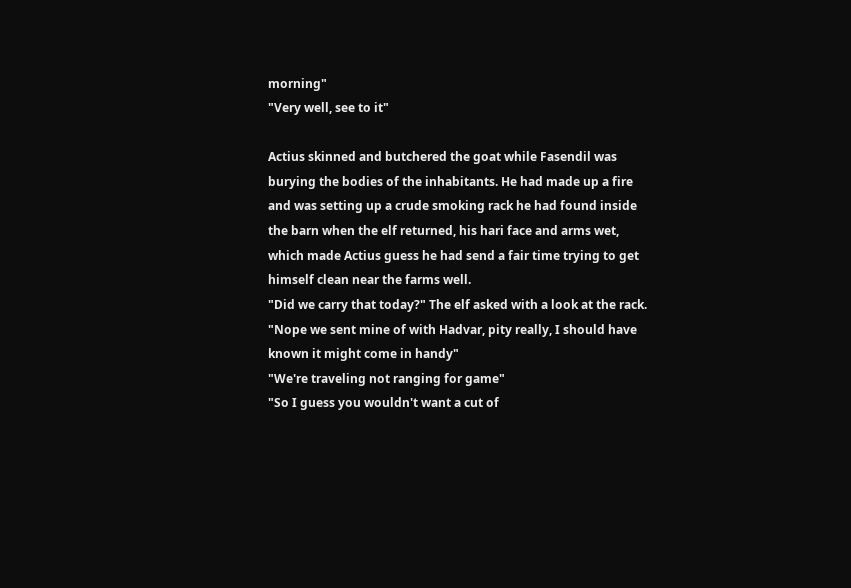morning"
"Very well, see to it"

Actius skinned and butchered the goat while Fasendil was burying the bodies of the inhabitants. He had made up a fire and was setting up a crude smoking rack he had found inside the barn when the elf returned, his hari face and arms wet, which made Actius guess he had send a fair time trying to get himself clean near the farms well.
"Did we carry that today?" The elf asked with a look at the rack.
"Nope we sent mine of with Hadvar, pity really, I should have known it might come in handy"
"We're traveling not ranging for game"
"So I guess you wouldn't want a cut of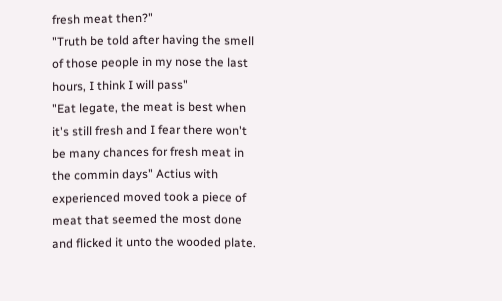fresh meat then?"
"Truth be told after having the smell of those people in my nose the last hours, I think I will pass"
"Eat legate, the meat is best when it's still fresh and I fear there won't be many chances for fresh meat in the commin days" Actius with experienced moved took a piece of meat that seemed the most done and flicked it unto the wooded plate.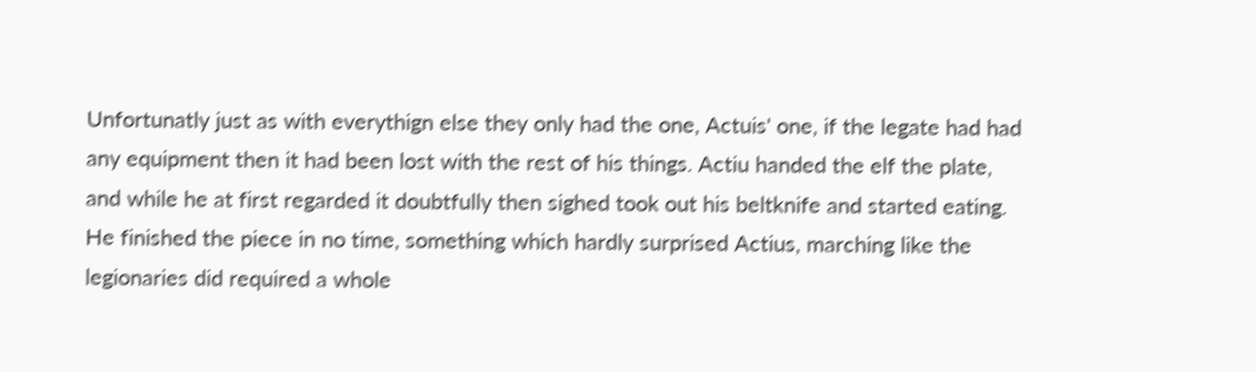Unfortunatly just as with everythign else they only had the one, Actuis' one, if the legate had had any equipment then it had been lost with the rest of his things. Actiu handed the elf the plate, and while he at first regarded it doubtfully then sighed took out his beltknife and started eating. He finished the piece in no time, something which hardly surprised Actius, marching like the legionaries did required a whole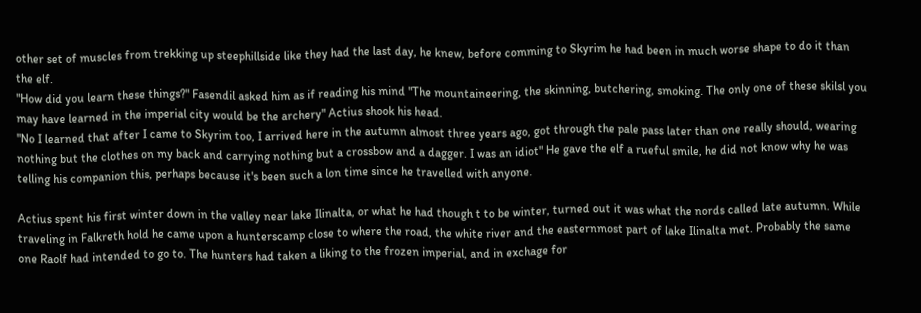other set of muscles from trekking up steephillside like they had the last day, he knew, before comming to Skyrim he had been in much worse shape to do it than the elf.
"How did you learn these things?" Fasendil asked him as if reading his mind "The mountaineering, the skinning, butchering, smoking. The only one of these skilsl you may have learned in the imperial city would be the archery" Actius shook his head.
"No I learned that after I came to Skyrim too, I arrived here in the autumn almost three years ago, got through the pale pass later than one really should, wearing nothing but the clothes on my back and carrying nothing but a crossbow and a dagger. I was an idiot" He gave the elf a rueful smile, he did not know why he was telling his companion this, perhaps because it's been such a lon time since he travelled with anyone.

Actius spent his first winter down in the valley near lake Ilinalta, or what he had though t to be winter, turned out it was what the nords called late autumn. While traveling in Falkreth hold he came upon a hunterscamp close to where the road, the white river and the easternmost part of lake Ilinalta met. Probably the same one Raolf had intended to go to. The hunters had taken a liking to the frozen imperial, and in exchage for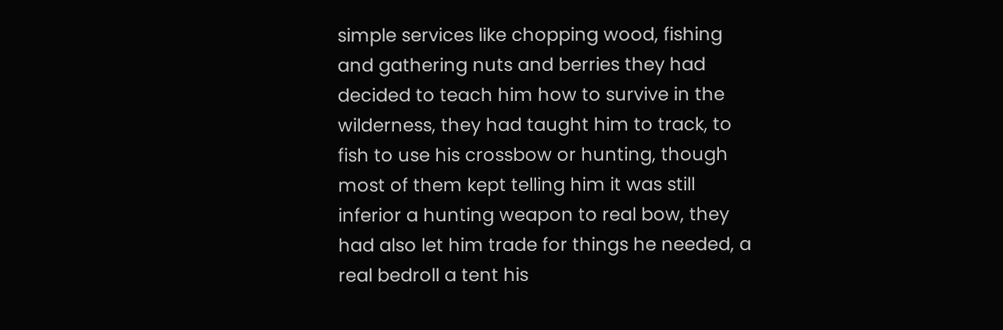simple services like chopping wood, fishing and gathering nuts and berries they had decided to teach him how to survive in the wilderness, they had taught him to track, to fish to use his crossbow or hunting, though most of them kept telling him it was still inferior a hunting weapon to real bow, they had also let him trade for things he needed, a real bedroll a tent his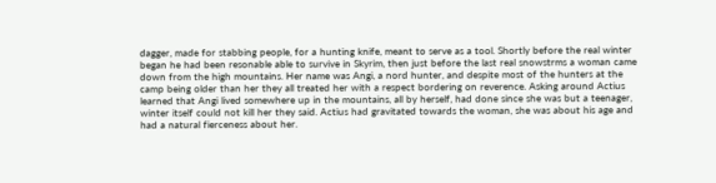dagger, made for stabbing people, for a hunting knife, meant to serve as a tool. Shortly before the real winter began he had been resonable able to survive in Skyrim, then just before the last real snowstrms a woman came down from the high mountains. Her name was Angi, a nord hunter, and despite most of the hunters at the camp being older than her they all treated her with a respect bordering on reverence. Asking around Actius learned that Angi lived somewhere up in the mountains, all by herself, had done since she was but a teenager, winter itself could not kill her they said. Actius had gravitated towards the woman, she was about his age and had a natural fierceness about her.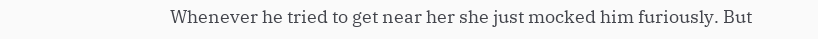Whenever he tried to get near her she just mocked him furiously. But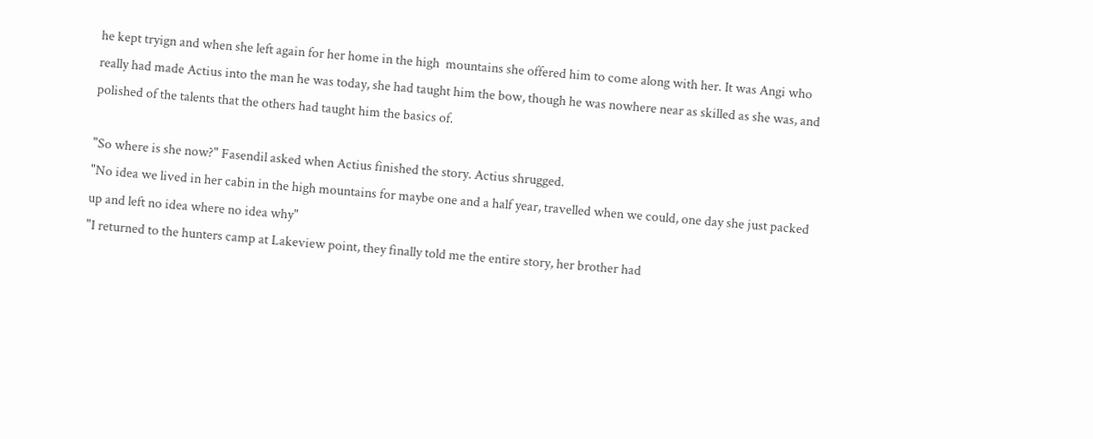he kept tryign and when she left again for her home in the high  mountains she offered him to come along with her. It was Angi who really had made Actius into the man he was today, she had taught him the bow, though he was nowhere near as skilled as she was, and polished of the talents that the others had taught him the basics of.

"So where is she now?" Fasendil asked when Actius finished the story. Actius shrugged.
"No idea we lived in her cabin in the high mountains for maybe one and a half year, travelled when we could, one day she just packed up and left no idea where no idea why"
"I returned to the hunters camp at Lakeview point, they finally told me the entire story, her brother had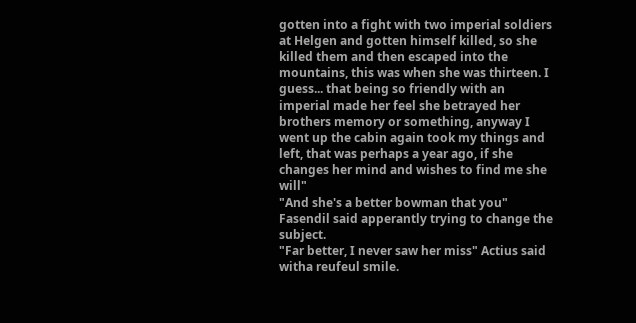gotten into a fight with two imperial soldiers at Helgen and gotten himself killed, so she killed them and then escaped into the mountains, this was when she was thirteen. I guess... that being so friendly with an imperial made her feel she betrayed her brothers memory or something, anyway I went up the cabin again took my things and left, that was perhaps a year ago, if she changes her mind and wishes to find me she will"
"And she's a better bowman that you" Fasendil said apperantly trying to change the subject.
"Far better, I never saw her miss" Actius said witha reufeul smile.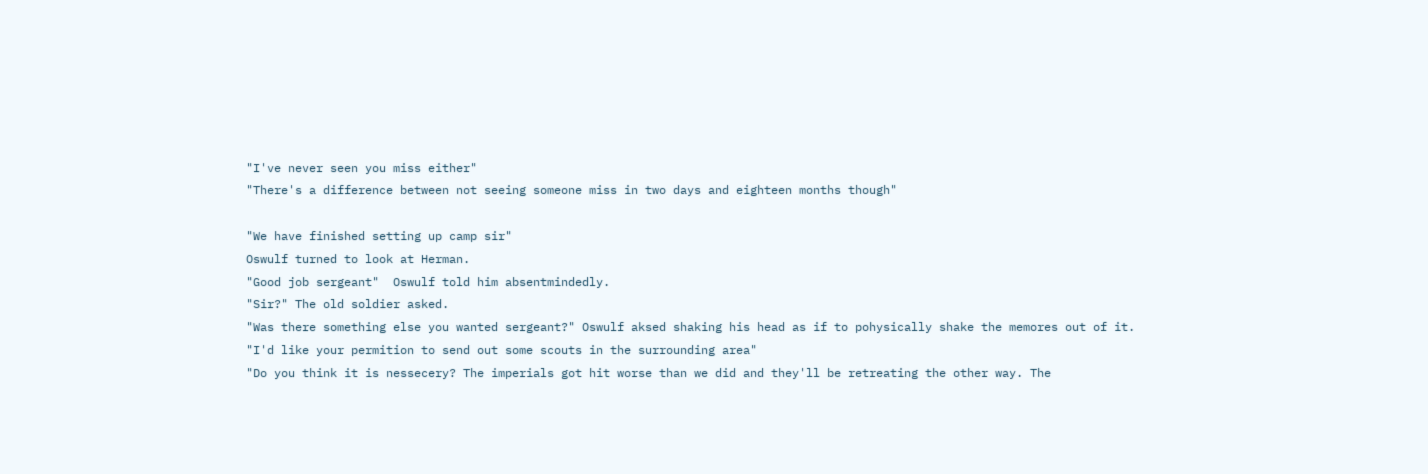"I've never seen you miss either"
"There's a difference between not seeing someone miss in two days and eighteen months though"

"We have finished setting up camp sir"
Oswulf turned to look at Herman.
"Good job sergeant"  Oswulf told him absentmindedly.
"Sir?" The old soldier asked.
"Was there something else you wanted sergeant?" Oswulf aksed shaking his head as if to pohysically shake the memores out of it.
"I'd like your permition to send out some scouts in the surrounding area"
"Do you think it is nessecery? The imperials got hit worse than we did and they'll be retreating the other way. The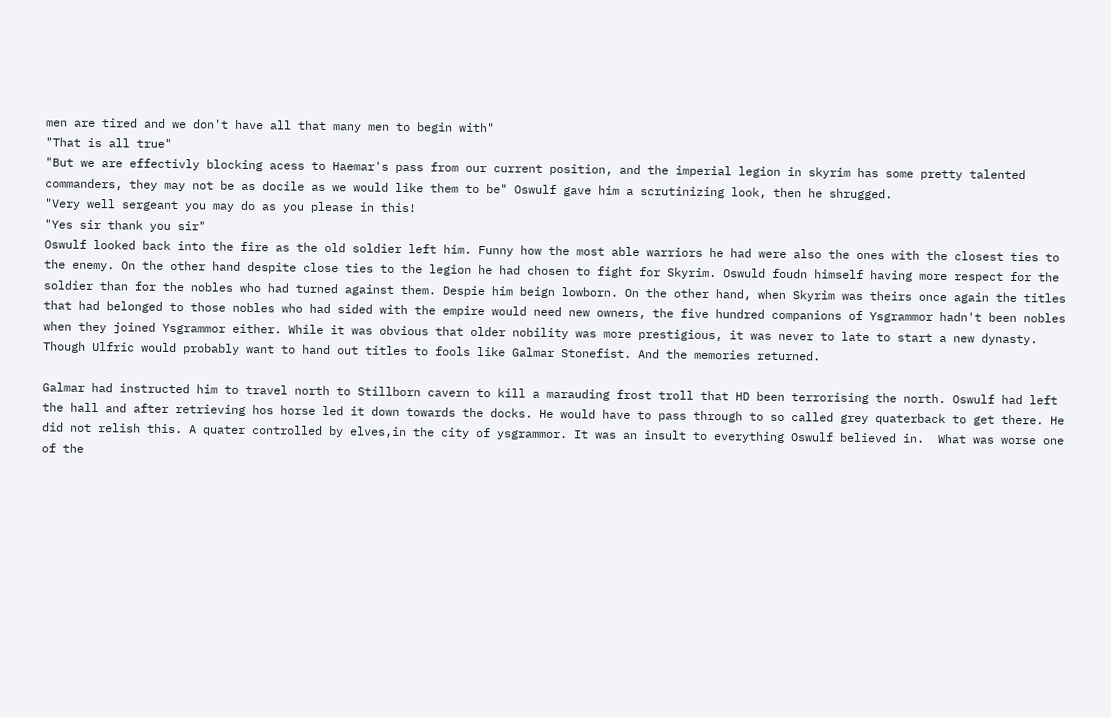men are tired and we don't have all that many men to begin with"
"That is all true"
"But we are effectivly blocking acess to Haemar's pass from our current position, and the imperial legion in skyrim has some pretty talented commanders, they may not be as docile as we would like them to be" Oswulf gave him a scrutinizing look, then he shrugged.
"Very well sergeant you may do as you please in this!
"Yes sir thank you sir"
Oswulf looked back into the fire as the old soldier left him. Funny how the most able warriors he had were also the ones with the closest ties to the enemy. On the other hand despite close ties to the legion he had chosen to fight for Skyrim. Oswuld foudn himself having more respect for the soldier than for the nobles who had turned against them. Despie him beign lowborn. On the other hand, when Skyrim was theirs once again the titles that had belonged to those nobles who had sided with the empire would need new owners, the five hundred companions of Ysgrammor hadn't been nobles when they joined Ysgrammor either. While it was obvious that older nobility was more prestigious, it was never to late to start a new dynasty. Though Ulfric would probably want to hand out titles to fools like Galmar Stonefist. And the memories returned.

Galmar had instructed him to travel north to Stillborn cavern to kill a marauding frost troll that HD been terrorising the north. Oswulf had left the hall and after retrieving hos horse led it down towards the docks. He would have to pass through to so called grey quaterback to get there. He did not relish this. A quater controlled by elves,in the city of ysgrammor. It was an insult to everything Oswulf believed in.  What was worse one of the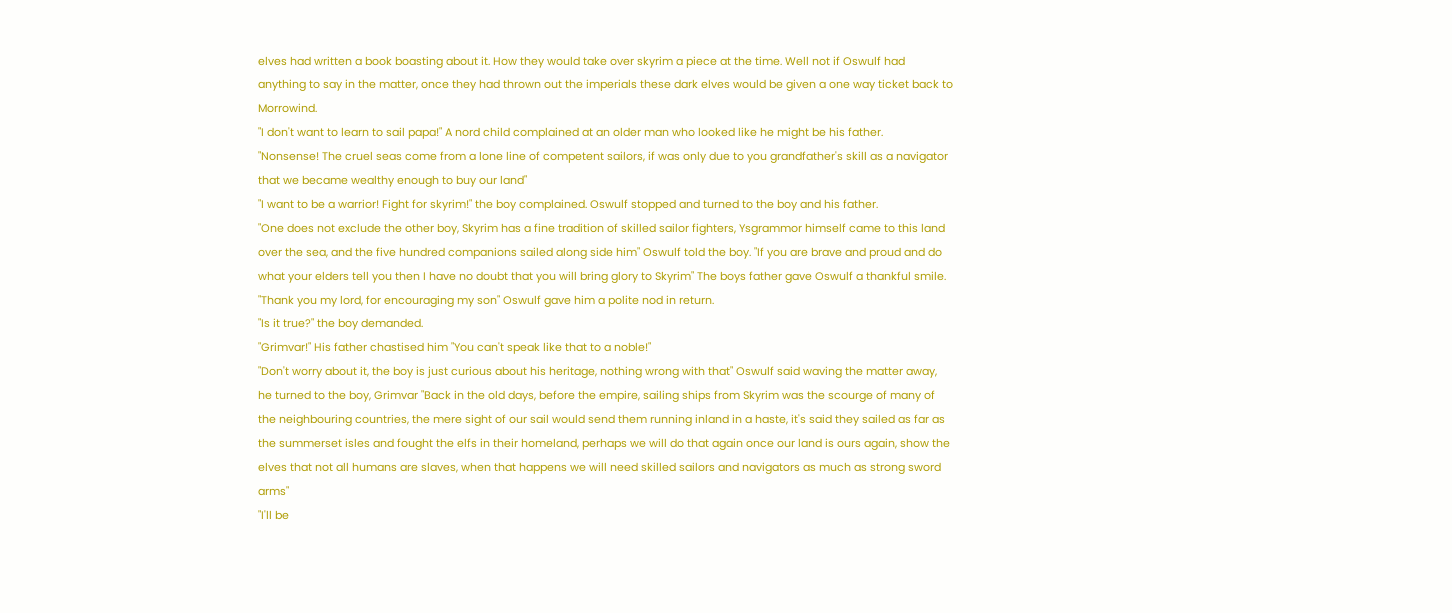elves had written a book boasting about it. How they would take over skyrim a piece at the time. Well not if Oswulf had anything to say in the matter, once they had thrown out the imperials these dark elves would be given a one way ticket back to Morrowind.
"I don't want to learn to sail papa!" A nord child complained at an older man who looked like he might be his father.
"Nonsense! The cruel seas come from a lone line of competent sailors, if was only due to you grandfather's skill as a navigator that we became wealthy enough to buy our land"
"I want to be a warrior! Fight for skyrim!" the boy complained. Oswulf stopped and turned to the boy and his father.
"One does not exclude the other boy, Skyrim has a fine tradition of skilled sailor fighters, Ysgrammor himself came to this land over the sea, and the five hundred companions sailed along side him" Oswulf told the boy. "If you are brave and proud and do what your elders tell you then I have no doubt that you will bring glory to Skyrim" The boys father gave Oswulf a thankful smile.
"Thank you my lord, for encouraging my son" Oswulf gave him a polite nod in return.
"Is it true?" the boy demanded.
"Grimvar!" His father chastised him "You can't speak like that to a noble!"
"Don't worry about it, the boy is just curious about his heritage, nothing wrong with that" Oswulf said waving the matter away, he turned to the boy, Grimvar "Back in the old days, before the empire, sailing ships from Skyrim was the scourge of many of the neighbouring countries, the mere sight of our sail would send them running inland in a haste, it's said they sailed as far as the summerset isles and fought the elfs in their homeland, perhaps we will do that again once our land is ours again, show the elves that not all humans are slaves, when that happens we will need skilled sailors and navigators as much as strong sword arms"
"I'll be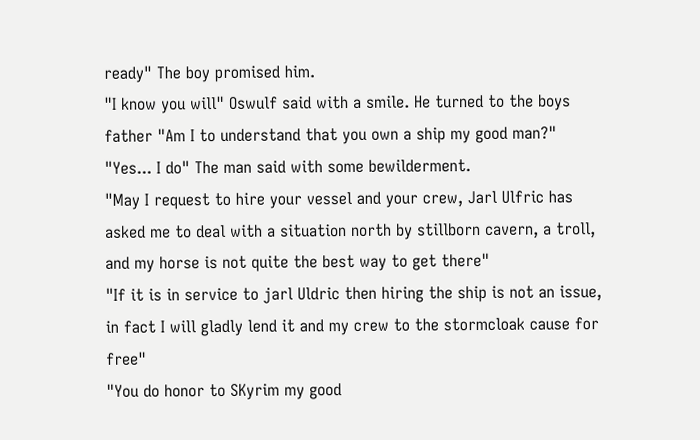ready" The boy promised him.
"I know you will" Oswulf said with a smile. He turned to the boys father "Am I to understand that you own a ship my good man?"
"Yes... I do" The man said with some bewilderment.
"May I request to hire your vessel and your crew, Jarl Ulfric has asked me to deal with a situation north by stillborn cavern, a troll, and my horse is not quite the best way to get there"
"If it is in service to jarl Uldric then hiring the ship is not an issue, in fact I will gladly lend it and my crew to the stormcloak cause for free"
"You do honor to SKyrim my good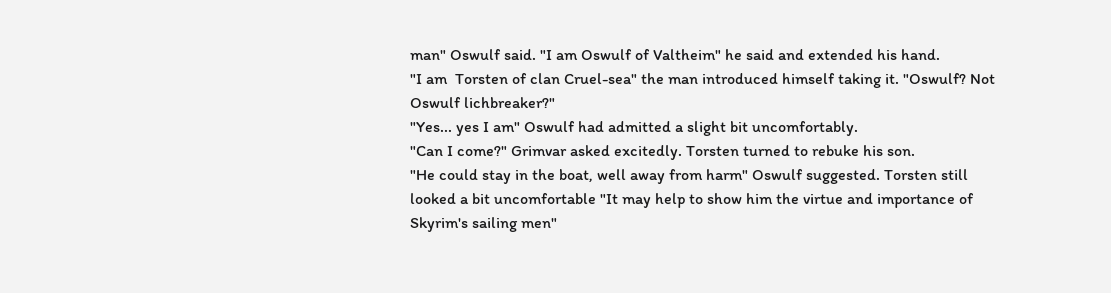man" Oswulf said. "I am Oswulf of Valtheim" he said and extended his hand.
"I am  Torsten of clan Cruel-sea" the man introduced himself taking it. "Oswulf? Not Oswulf lichbreaker?"
"Yes... yes I am" Oswulf had admitted a slight bit uncomfortably.
"Can I come?" Grimvar asked excitedly. Torsten turned to rebuke his son.
"He could stay in the boat, well away from harm" Oswulf suggested. Torsten still looked a bit uncomfortable "It may help to show him the virtue and importance of Skyrim's sailing men"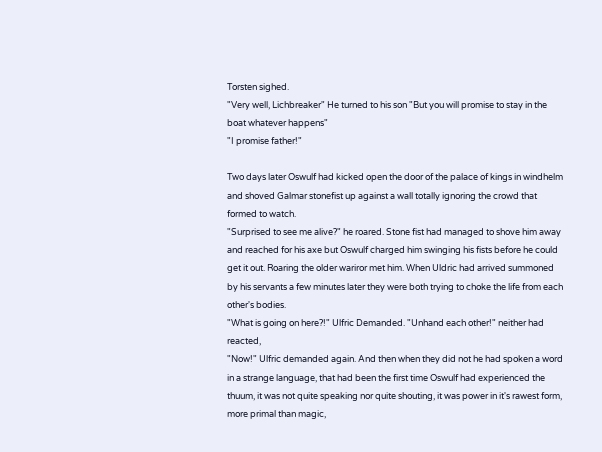Torsten sighed.
"Very well, Lichbreaker" He turned to his son "But you will promise to stay in the boat whatever happens"
"I promise father!"

Two days later Oswulf had kicked open the door of the palace of kings in windhelm and shoved Galmar stonefist up against a wall totally ignoring the crowd that formed to watch.
"Surprised to see me alive?" he roared. Stone fist had managed to shove him away and reached for his axe but Oswulf charged him swinging his fists before he could get it out. Roaring the older wariror met him. When Uldric had arrived summoned by his servants a few minutes later they were both trying to choke the life from each other's bodies.
"What is going on here?!" Ulfric Demanded. "Unhand each other!" neither had reacted,
"Now!" Ulfric demanded again. And then when they did not he had spoken a word in a strange language, that had been the first time Oswulf had experienced the thuum, it was not quite speaking nor quite shouting, it was power in it's rawest form, more primal than magic,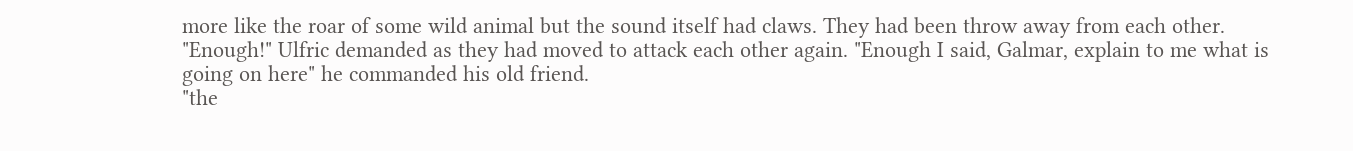more like the roar of some wild animal but the sound itself had claws. They had been throw away from each other.
"Enough!" Ulfric demanded as they had moved to attack each other again. "Enough I said, Galmar, explain to me what is going on here" he commanded his old friend.
"the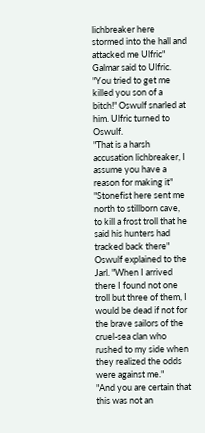lichbreaker here stormed into the hall and attacked me Ulfric" Galmar said to Ulfric.
"You tried to get me killed you son of a bitch!" Oswulf snarled at him. Ulfric turned to Oswulf.
"That is a harsh accusation lichbreaker, I assume you have a reason for making it"
"Stonefist here sent me north to stillborn cave, to kill a frost troll that he said his hunters had tracked back there" Oswulf explained to the Jarl. "When I arrived there I found not one troll but three of them, I would be dead if not for the brave sailors of the cruel-sea clan who rushed to my side when they realized the odds were against me."
"And you are certain that this was not an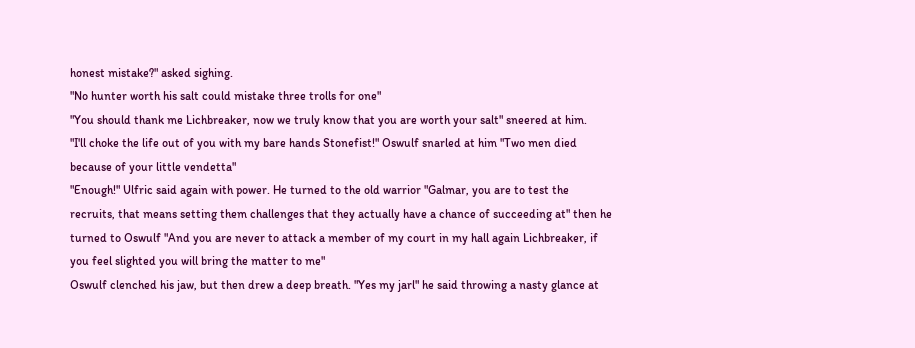honest mistake?" asked sighing.
"No hunter worth his salt could mistake three trolls for one"
"You should thank me Lichbreaker, now we truly know that you are worth your salt" sneered at him.
"I'll choke the life out of you with my bare hands Stonefist!" Oswulf snarled at him "Two men died because of your little vendetta"
"Enough!" Ulfric said again with power. He turned to the old warrior "Galmar, you are to test the recruits, that means setting them challenges that they actually have a chance of succeeding at" then he turned to Oswulf "And you are never to attack a member of my court in my hall again Lichbreaker, if you feel slighted you will bring the matter to me"
Oswulf clenched his jaw, but then drew a deep breath. "Yes my jarl" he said throwing a nasty glance at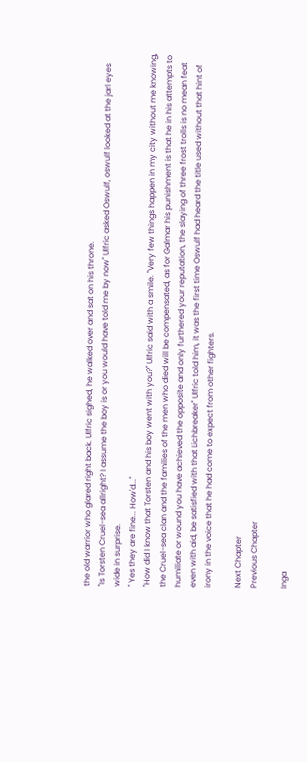the old warrior who glared right back. Ulfric sighed, he walked over and sat on his throne.
"Is Torsten Cruel-sea allright? I assume the boy is or you would have told me by now" Ulfric asked Oswulf, oswulf looked at the jarl eyes wide in surprise.
" Yes they are fine... How'd..."
"How did I know that Torsten and his boy went with you?" Ulfric said with a smile. "Very few things happen in my city without me knowing, the Cruel-sea clan and the families of the men who died will be compensated, as for Galmar his punishment is that he in his attempts to humiliate or wound you have achieved the opposite and only furthered your reputation, the slaying of three frost trolls is no mean feat even with aid, be satisfied with that Lichbreaker" Ulfric told him, it was the first time Oswulf had heard the title used without that hint of irony in the voice that he had come to expect from other fighters.

Next Chapter
Previous Chapter

Inga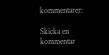kommentarer:

Skicka en kommentar